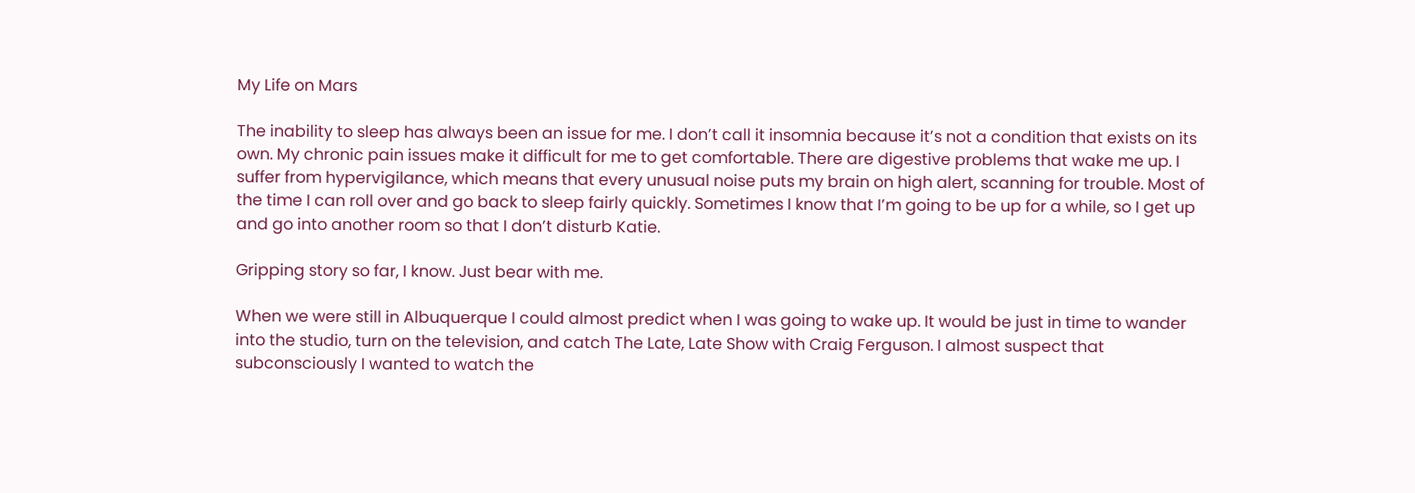My Life on Mars

The inability to sleep has always been an issue for me. I don’t call it insomnia because it’s not a condition that exists on its own. My chronic pain issues make it difficult for me to get comfortable. There are digestive problems that wake me up. I suffer from hypervigilance, which means that every unusual noise puts my brain on high alert, scanning for trouble. Most of the time I can roll over and go back to sleep fairly quickly. Sometimes I know that I’m going to be up for a while, so I get up and go into another room so that I don’t disturb Katie.

Gripping story so far, I know. Just bear with me.

When we were still in Albuquerque I could almost predict when I was going to wake up. It would be just in time to wander into the studio, turn on the television, and catch The Late, Late Show with Craig Ferguson. I almost suspect that subconsciously I wanted to watch the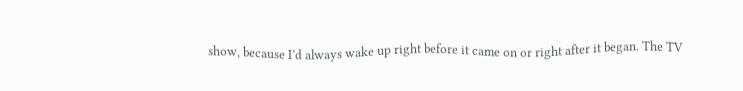show, because I’d always wake up right before it came on or right after it began. The TV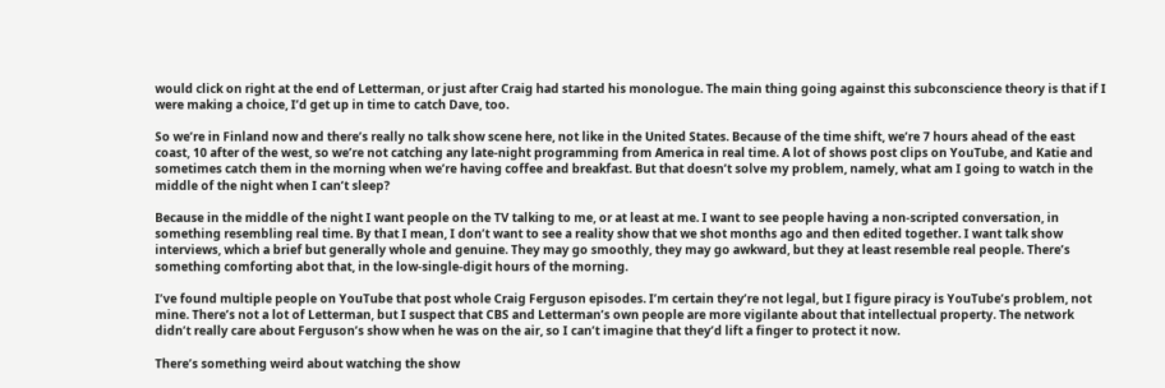would click on right at the end of Letterman, or just after Craig had started his monologue. The main thing going against this subconscience theory is that if I were making a choice, I’d get up in time to catch Dave, too.

So we’re in Finland now and there’s really no talk show scene here, not like in the United States. Because of the time shift, we’re 7 hours ahead of the east coast, 10 after of the west, so we’re not catching any late-night programming from America in real time. A lot of shows post clips on YouTube, and Katie and sometimes catch them in the morning when we’re having coffee and breakfast. But that doesn’t solve my problem, namely, what am I going to watch in the middle of the night when I can’t sleep?

Because in the middle of the night I want people on the TV talking to me, or at least at me. I want to see people having a non-scripted conversation, in something resembling real time. By that I mean, I don’t want to see a reality show that we shot months ago and then edited together. I want talk show interviews, which a brief but generally whole and genuine. They may go smoothly, they may go awkward, but they at least resemble real people. There’s something comforting abot that, in the low-single-digit hours of the morning.

I’ve found multiple people on YouTube that post whole Craig Ferguson episodes. I’m certain they’re not legal, but I figure piracy is YouTube’s problem, not mine. There’s not a lot of Letterman, but I suspect that CBS and Letterman’s own people are more vigilante about that intellectual property. The network didn’t really care about Ferguson’s show when he was on the air, so I can’t imagine that they’d lift a finger to protect it now.

There’s something weird about watching the show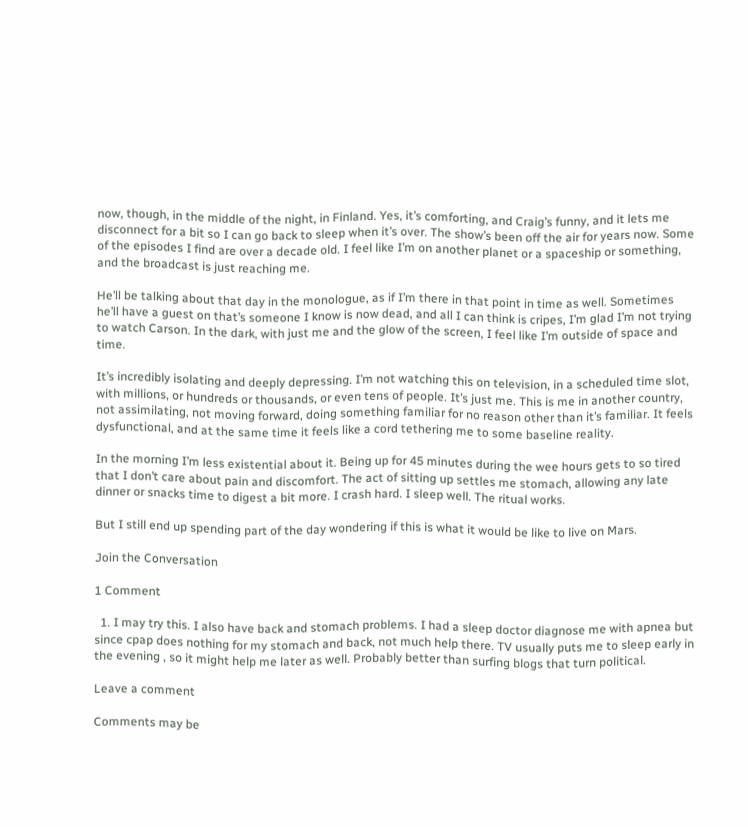now, though, in the middle of the night, in Finland. Yes, it’s comforting, and Craig’s funny, and it lets me disconnect for a bit so I can go back to sleep when it’s over. The show’s been off the air for years now. Some of the episodes I find are over a decade old. I feel like I’m on another planet or a spaceship or something, and the broadcast is just reaching me.

He’ll be talking about that day in the monologue, as if I’m there in that point in time as well. Sometimes he’ll have a guest on that’s someone I know is now dead, and all I can think is cripes, I’m glad I’m not trying to watch Carson. In the dark, with just me and the glow of the screen, I feel like I’m outside of space and time.

It’s incredibly isolating and deeply depressing. I’m not watching this on television, in a scheduled time slot, with millions, or hundreds or thousands, or even tens of people. It’s just me. This is me in another country, not assimilating, not moving forward, doing something familiar for no reason other than it’s familiar. It feels dysfunctional, and at the same time it feels like a cord tethering me to some baseline reality.

In the morning I’m less existential about it. Being up for 45 minutes during the wee hours gets to so tired that I don’t care about pain and discomfort. The act of sitting up settles me stomach, allowing any late dinner or snacks time to digest a bit more. I crash hard. I sleep well. The ritual works.

But I still end up spending part of the day wondering if this is what it would be like to live on Mars.

Join the Conversation

1 Comment

  1. I may try this. I also have back and stomach problems. I had a sleep doctor diagnose me with apnea but since cpap does nothing for my stomach and back, not much help there. TV usually puts me to sleep early in the evening , so it might help me later as well. Probably better than surfing blogs that turn political.

Leave a comment

Comments may be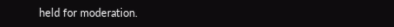held for moderation.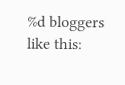%d bloggers like this: